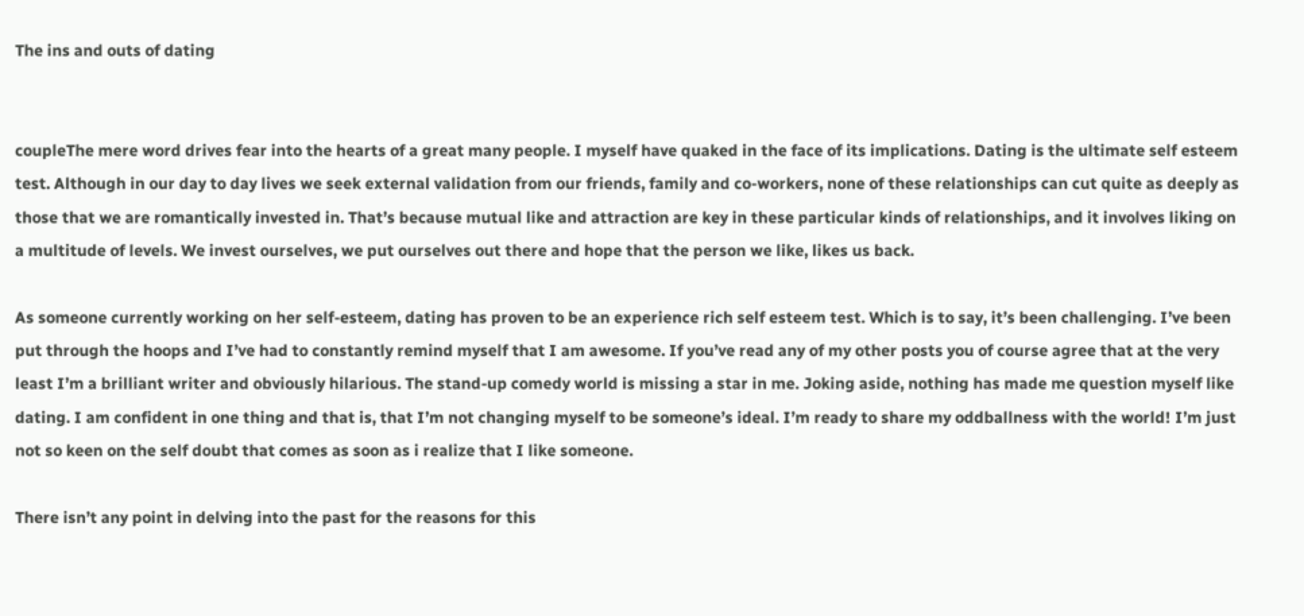The ins and outs of dating


coupleThe mere word drives fear into the hearts of a great many people. I myself have quaked in the face of its implications. Dating is the ultimate self esteem test. Although in our day to day lives we seek external validation from our friends, family and co-workers, none of these relationships can cut quite as deeply as those that we are romantically invested in. That’s because mutual like and attraction are key in these particular kinds of relationships, and it involves liking on a multitude of levels. We invest ourselves, we put ourselves out there and hope that the person we like, likes us back.

As someone currently working on her self-esteem, dating has proven to be an experience rich self esteem test. Which is to say, it’s been challenging. I’ve been put through the hoops and I’ve had to constantly remind myself that I am awesome. If you’ve read any of my other posts you of course agree that at the very least I’m a brilliant writer and obviously hilarious. The stand-up comedy world is missing a star in me. Joking aside, nothing has made me question myself like dating. I am confident in one thing and that is, that I’m not changing myself to be someone’s ideal. I’m ready to share my oddballness with the world! I’m just not so keen on the self doubt that comes as soon as i realize that I like someone.

There isn’t any point in delving into the past for the reasons for this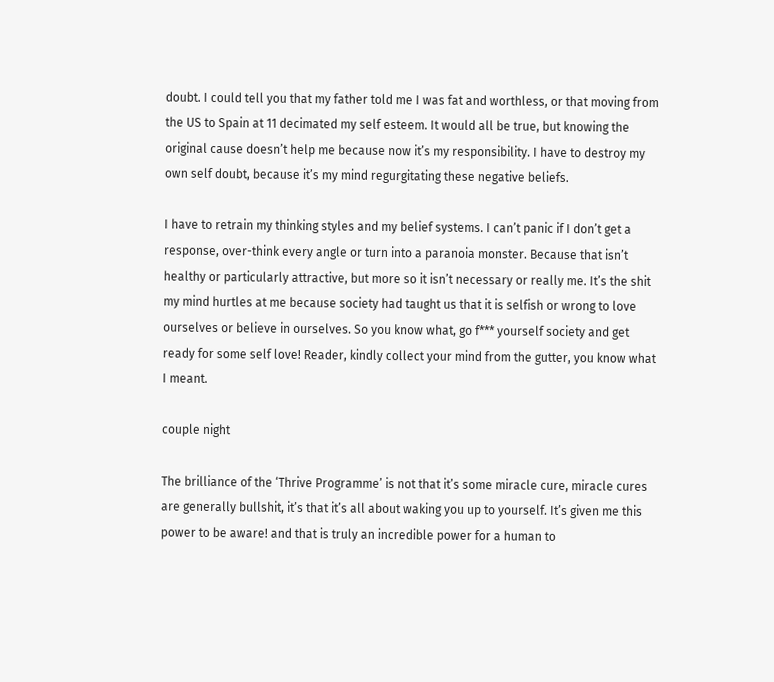doubt. I could tell you that my father told me I was fat and worthless, or that moving from the US to Spain at 11 decimated my self esteem. It would all be true, but knowing the original cause doesn’t help me because now it’s my responsibility. I have to destroy my own self doubt, because it’s my mind regurgitating these negative beliefs.

I have to retrain my thinking styles and my belief systems. I can’t panic if I don’t get a response, over-think every angle or turn into a paranoia monster. Because that isn’t healthy or particularly attractive, but more so it isn’t necessary or really me. It’s the shit my mind hurtles at me because society had taught us that it is selfish or wrong to love ourselves or believe in ourselves. So you know what, go f*** yourself society and get ready for some self love! Reader, kindly collect your mind from the gutter, you know what I meant.

couple night

The brilliance of the ‘Thrive Programme’ is not that it’s some miracle cure, miracle cures are generally bullshit, it’s that it’s all about waking you up to yourself. It’s given me this power to be aware! and that is truly an incredible power for a human to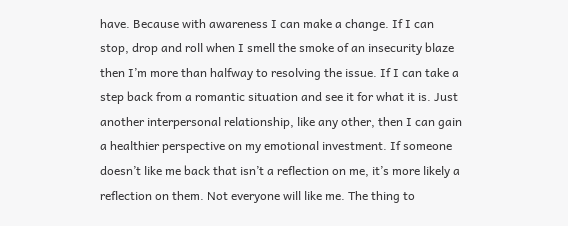have. Because with awareness I can make a change. If I can stop, drop and roll when I smell the smoke of an insecurity blaze then I’m more than halfway to resolving the issue. If I can take a step back from a romantic situation and see it for what it is. Just another interpersonal relationship, like any other, then I can gain a healthier perspective on my emotional investment. If someone doesn’t like me back that isn’t a reflection on me, it’s more likely a reflection on them. Not everyone will like me. The thing to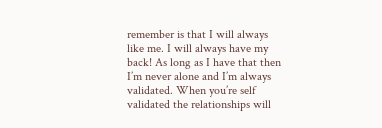remember is that I will always like me. I will always have my back! As long as I have that then I’m never alone and I’m always validated. When you’re self validated the relationships will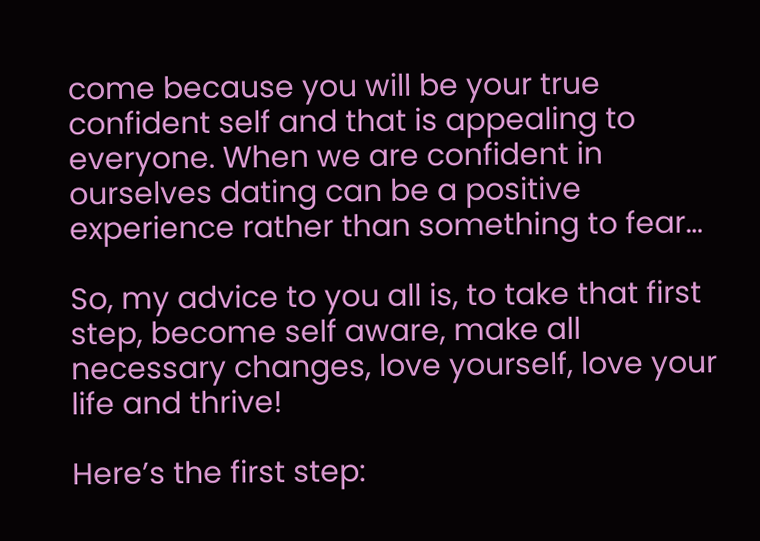come because you will be your true confident self and that is appealing to everyone. When we are confident in ourselves dating can be a positive experience rather than something to fear…

So, my advice to you all is, to take that first step, become self aware, make all necessary changes, love yourself, love your life and thrive!

Here’s the first step: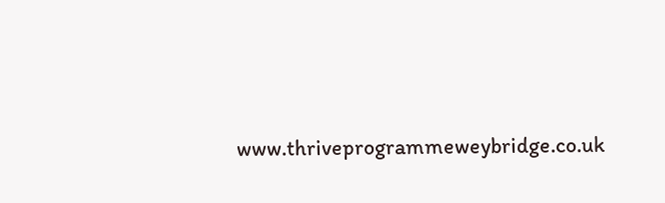www.thriveprogrammeweybridge.co.uk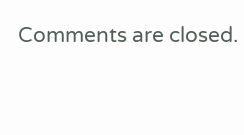Comments are closed.